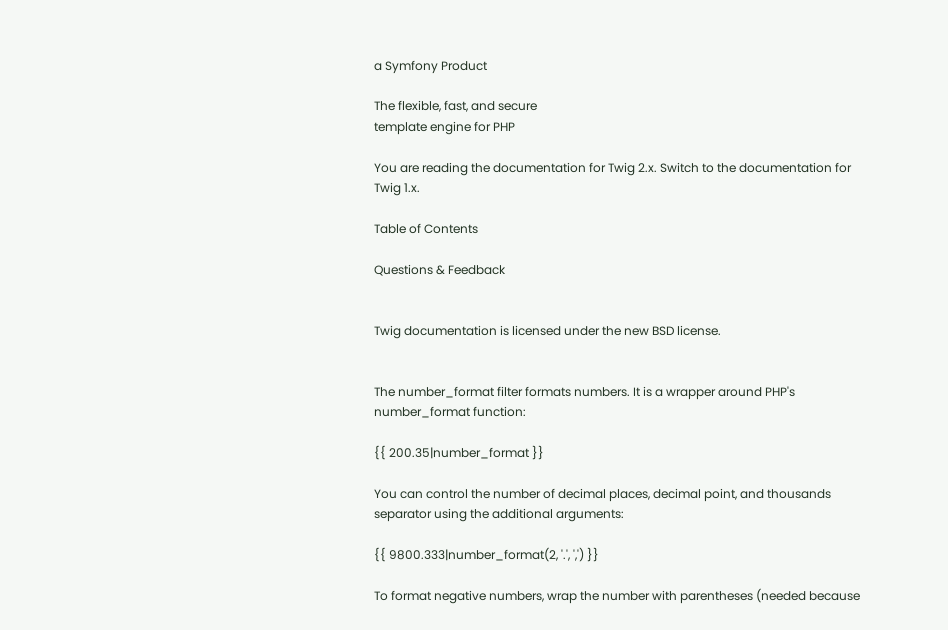a Symfony Product

The flexible, fast, and secure
template engine for PHP

You are reading the documentation for Twig 2.x. Switch to the documentation for Twig 1.x.

Table of Contents

Questions & Feedback


Twig documentation is licensed under the new BSD license.


The number_format filter formats numbers. It is a wrapper around PHP's number_format function:

{{ 200.35|number_format }}

You can control the number of decimal places, decimal point, and thousands separator using the additional arguments:

{{ 9800.333|number_format(2, '.', ',') }}

To format negative numbers, wrap the number with parentheses (needed because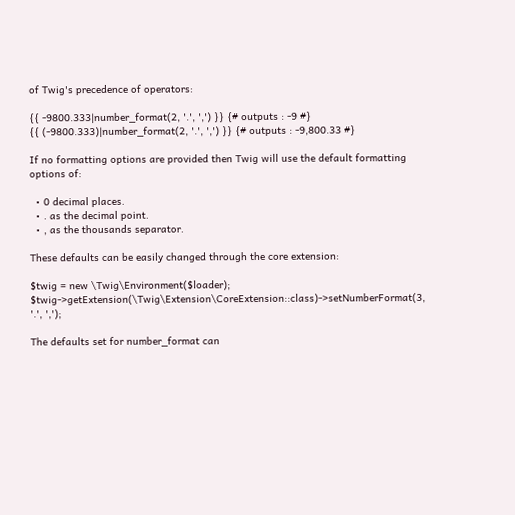of Twig's precedence of operators:

{{ -9800.333|number_format(2, '.', ',') }} {# outputs : -9 #}
{{ (-9800.333)|number_format(2, '.', ',') }} {# outputs : -9,800.33 #}

If no formatting options are provided then Twig will use the default formatting options of:

  • 0 decimal places.
  • . as the decimal point.
  • , as the thousands separator.

These defaults can be easily changed through the core extension:

$twig = new \Twig\Environment($loader);
$twig->getExtension(\Twig\Extension\CoreExtension::class)->setNumberFormat(3, '.', ',');

The defaults set for number_format can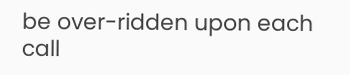be over-ridden upon each call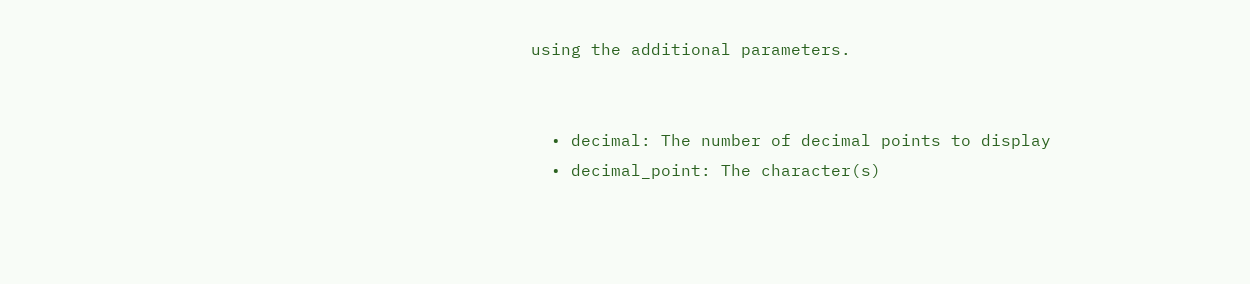using the additional parameters.


  • decimal: The number of decimal points to display
  • decimal_point: The character(s)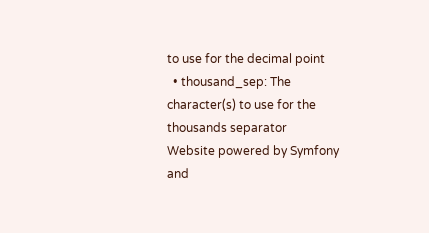to use for the decimal point
  • thousand_sep: The character(s) to use for the thousands separator
Website powered by Symfony and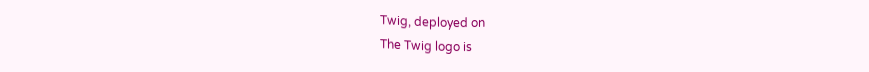Twig, deployed on
The Twig logo is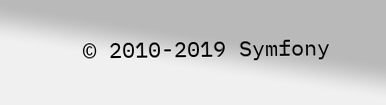© 2010-2019 Symfony